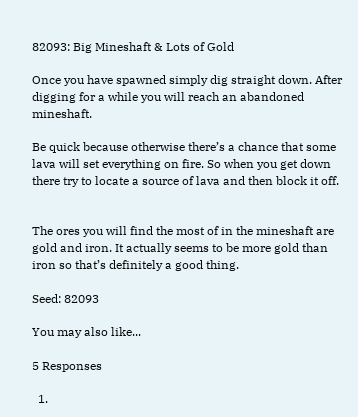82093: Big Mineshaft & Lots of Gold

Once you have spawned simply dig straight down. After digging for a while you will reach an abandoned mineshaft.

Be quick because otherwise there’s a chance that some lava will set everything on fire. So when you get down there try to locate a source of lava and then block it off.


The ores you will find the most of in the mineshaft are gold and iron. It actually seems to be more gold than iron so that’s definitely a good thing.

Seed: 82093

You may also like...

5 Responses

  1.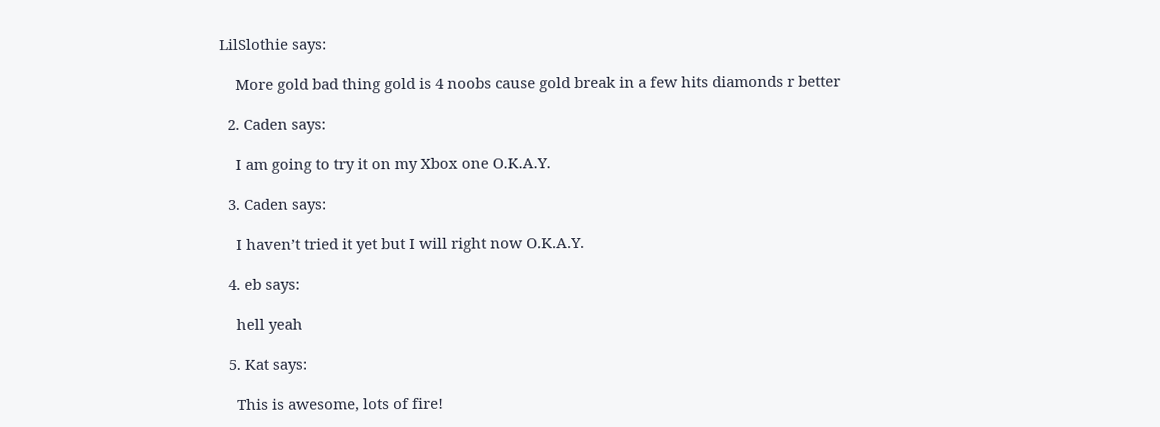LilSlothie says:

    More gold bad thing gold is 4 noobs cause gold break in a few hits diamonds r better

  2. Caden says:

    I am going to try it on my Xbox one O.K.A.Y.

  3. Caden says:

    I haven’t tried it yet but I will right now O.K.A.Y.

  4. eb says:

    hell yeah

  5. Kat says:

    This is awesome, lots of fire!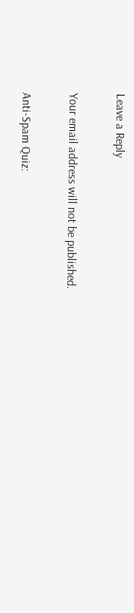Leave a Reply

Your email address will not be published.

Anti-Spam Quiz: